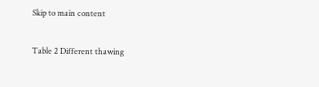Skip to main content

Table 2 Different thawing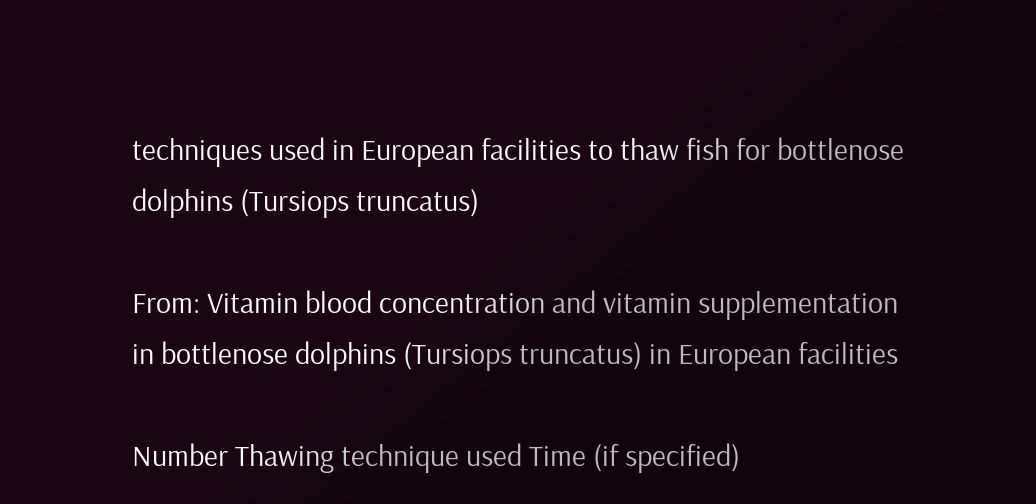techniques used in European facilities to thaw fish for bottlenose dolphins (Tursiops truncatus)

From: Vitamin blood concentration and vitamin supplementation in bottlenose dolphins (Tursiops truncatus) in European facilities

Number Thawing technique used Time (if specified)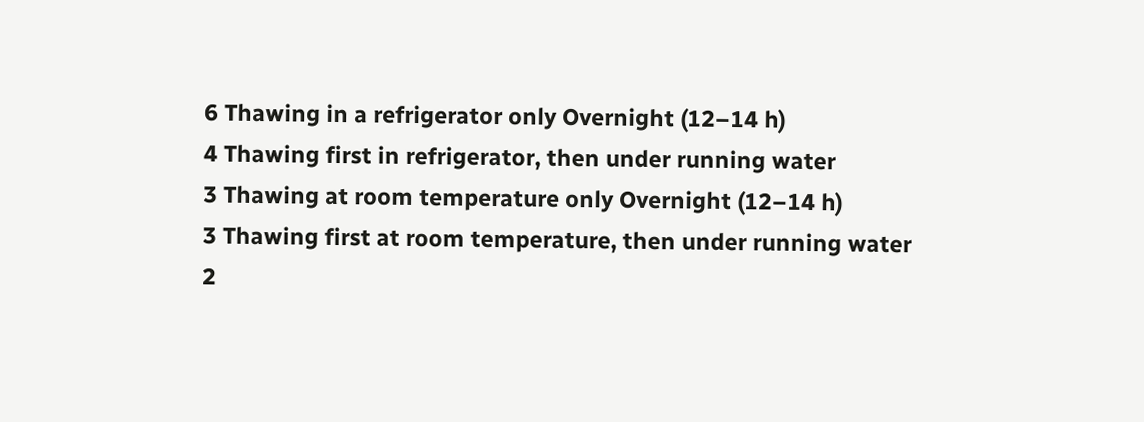6 Thawing in a refrigerator only Overnight (12–14 h)
4 Thawing first in refrigerator, then under running water
3 Thawing at room temperature only Overnight (12–14 h)
3 Thawing first at room temperature, then under running water
2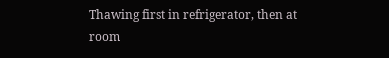Thawing first in refrigerator, then at room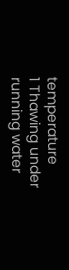temperature
1 Thawing under running water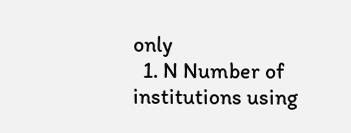only
  1. N Number of institutions using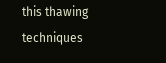this thawing techniques